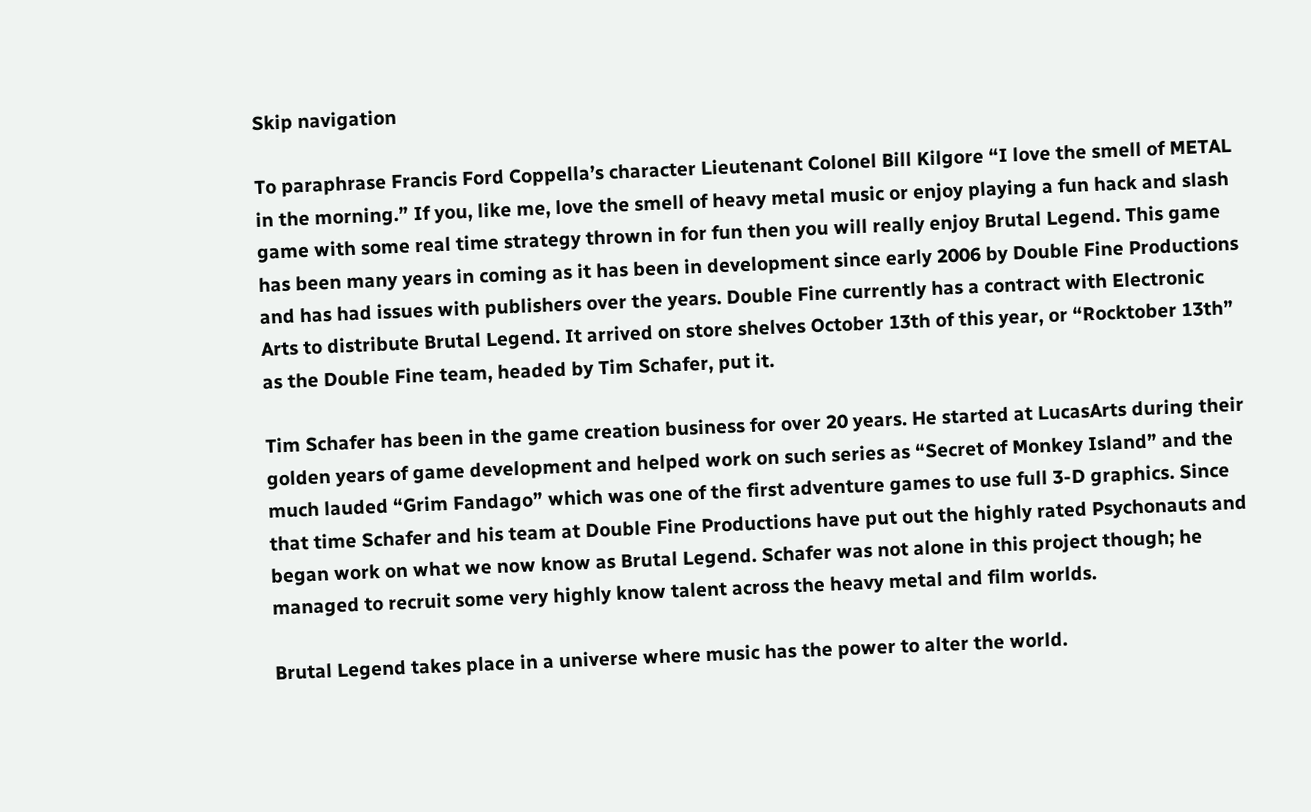Skip navigation

To paraphrase Francis Ford Coppella’s character Lieutenant Colonel Bill Kilgore “I love the smell of METAL in the morning.” If you, like me, love the smell of heavy metal music or enjoy playing a fun hack and slash game with some real time strategy thrown in for fun then you will really enjoy Brutal Legend. This game has been many years in coming as it has been in development since early 2006 by Double Fine Productions and has had issues with publishers over the years. Double Fine currently has a contract with Electronic Arts to distribute Brutal Legend. It arrived on store shelves October 13th of this year, or “Rocktober 13th” as the Double Fine team, headed by Tim Schafer, put it.

Tim Schafer has been in the game creation business for over 20 years. He started at LucasArts during their golden years of game development and helped work on such series as “Secret of Monkey Island” and the much lauded “Grim Fandago” which was one of the first adventure games to use full 3-D graphics. Since that time Schafer and his team at Double Fine Productions have put out the highly rated Psychonauts and began work on what we now know as Brutal Legend. Schafer was not alone in this project though; he managed to recruit some very highly know talent across the heavy metal and film worlds.

Brutal Legend takes place in a universe where music has the power to alter the world.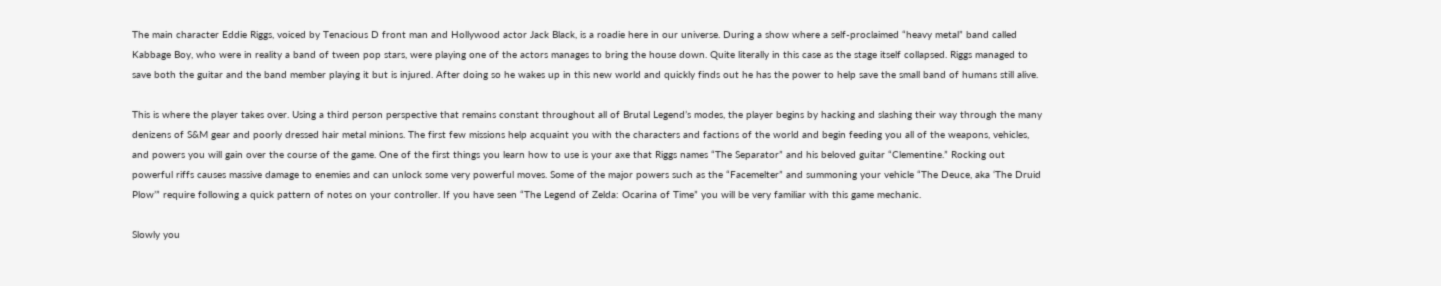The main character Eddie Riggs, voiced by Tenacious D front man and Hollywood actor Jack Black, is a roadie here in our universe. During a show where a self-proclaimed “heavy metal” band called Kabbage Boy, who were in reality a band of tween pop stars, were playing one of the actors manages to bring the house down. Quite literally in this case as the stage itself collapsed. Riggs managed to save both the guitar and the band member playing it but is injured. After doing so he wakes up in this new world and quickly finds out he has the power to help save the small band of humans still alive.

This is where the player takes over. Using a third person perspective that remains constant throughout all of Brutal Legend’s modes, the player begins by hacking and slashing their way through the many denizens of S&M gear and poorly dressed hair metal minions. The first few missions help acquaint you with the characters and factions of the world and begin feeding you all of the weapons, vehicles, and powers you will gain over the course of the game. One of the first things you learn how to use is your axe that Riggs names “The Separator” and his beloved guitar “Clementine.” Rocking out powerful riffs causes massive damage to enemies and can unlock some very powerful moves. Some of the major powers such as the “Facemelter” and summoning your vehicle “The Deuce, aka ‘The Druid Plow’” require following a quick pattern of notes on your controller. If you have seen “The Legend of Zelda: Ocarina of Time” you will be very familiar with this game mechanic.

Slowly you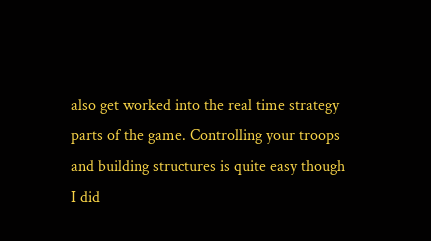also get worked into the real time strategy parts of the game. Controlling your troops and building structures is quite easy though I did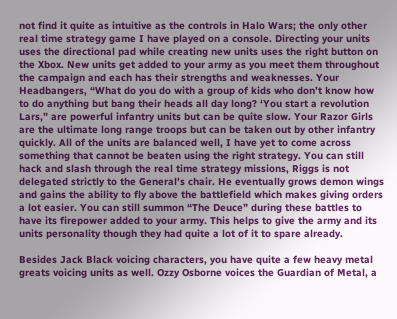not find it quite as intuitive as the controls in Halo Wars; the only other real time strategy game I have played on a console. Directing your units uses the directional pad while creating new units uses the right button on the Xbox. New units get added to your army as you meet them throughout the campaign and each has their strengths and weaknesses. Your Headbangers, “What do you do with a group of kids who don’t know how to do anything but bang their heads all day long? ‘You start a revolution Lars,” are powerful infantry units but can be quite slow. Your Razor Girls are the ultimate long range troops but can be taken out by other infantry quickly. All of the units are balanced well, I have yet to come across something that cannot be beaten using the right strategy. You can still hack and slash through the real time strategy missions, Riggs is not delegated strictly to the General’s chair. He eventually grows demon wings and gains the ability to fly above the battlefield which makes giving orders a lot easier. You can still summon “The Deuce” during these battles to have its firepower added to your army. This helps to give the army and its units personality though they had quite a lot of it to spare already.

Besides Jack Black voicing characters, you have quite a few heavy metal greats voicing units as well. Ozzy Osborne voices the Guardian of Metal, a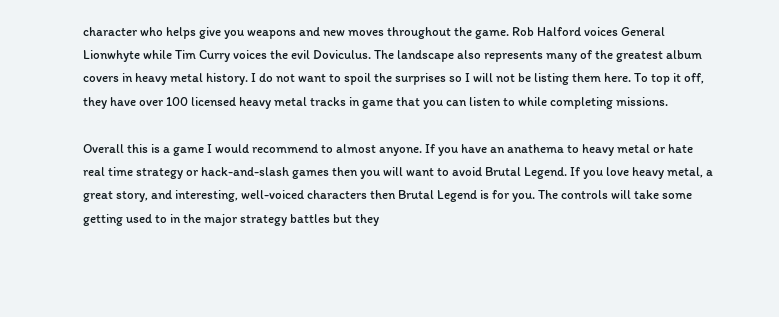character who helps give you weapons and new moves throughout the game. Rob Halford voices General Lionwhyte while Tim Curry voices the evil Doviculus. The landscape also represents many of the greatest album covers in heavy metal history. I do not want to spoil the surprises so I will not be listing them here. To top it off, they have over 100 licensed heavy metal tracks in game that you can listen to while completing missions.

Overall this is a game I would recommend to almost anyone. If you have an anathema to heavy metal or hate real time strategy or hack-and-slash games then you will want to avoid Brutal Legend. If you love heavy metal, a great story, and interesting, well-voiced characters then Brutal Legend is for you. The controls will take some getting used to in the major strategy battles but they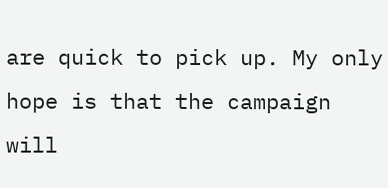are quick to pick up. My only hope is that the campaign will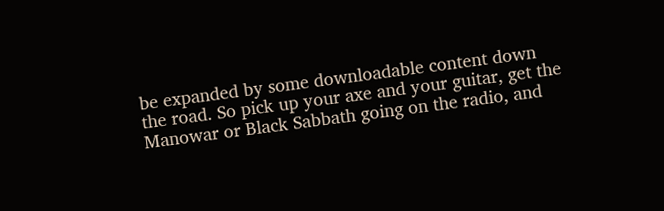be expanded by some downloadable content down the road. So pick up your axe and your guitar, get the Manowar or Black Sabbath going on the radio, and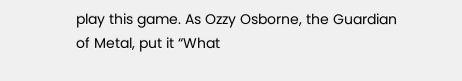play this game. As Ozzy Osborne, the Guardian of Metal, put it “What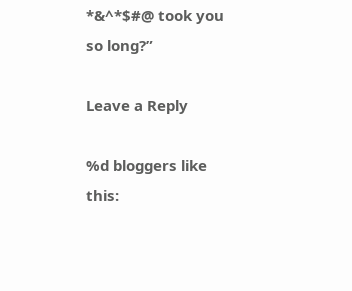*&^*$#@ took you so long?”

Leave a Reply

%d bloggers like this: